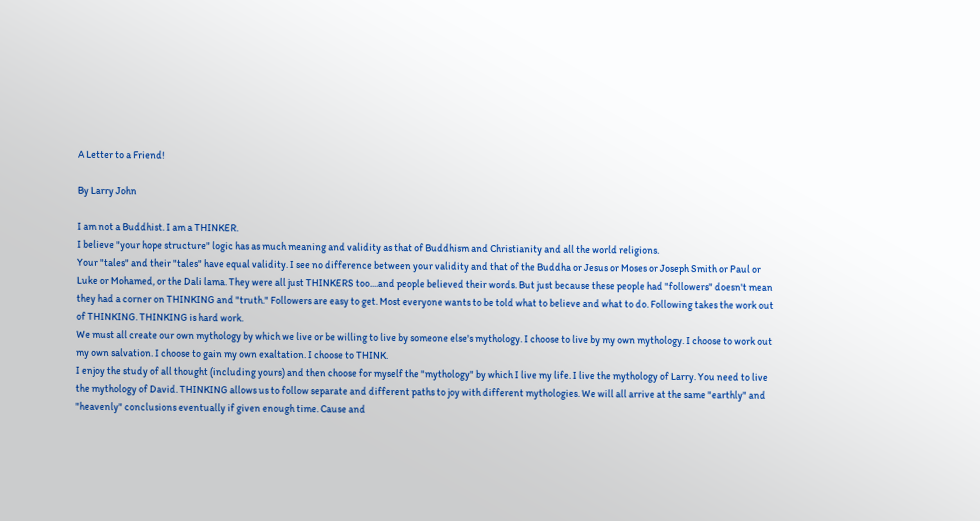A Letter to a Friend!

By Larry John

I am not a Buddhist. I am a THINKER.
I believe "your hope structure" logic has as much meaning and validity as that of Buddhism and Christianity and all the world religions.
Your "tales" and their "tales" have equal validity. I see no difference between your validity and that of the Buddha or Jesus or Moses or Joseph Smith or Paul or Luke or Mohamed, or the Dali lama. They were all just THINKERS too....and people believed their words. But just because these people had "followers" doesn't mean they had a corner on THINKING and "truth." Followers are easy to get. Most everyone wants to be told what to believe and what to do. Following takes the work out of THINKING. THINKING is hard work.
We must all create our own mythology by which we live or be willing to live by someone else's mythology. I choose to live by my own mythology. I choose to work out my own salvation. I choose to gain my own exaltation. I choose to THINK.
I enjoy the study of all thought (including yours) and then choose for myself the "mythology" by which I live my life. I live the mythology of Larry. You need to live the mythology of David. THINKING allows us to follow separate and different paths to joy with different mythologies. We will all arrive at the same "earthly" and "heavenly" conclusions eventually if given enough time. Cause and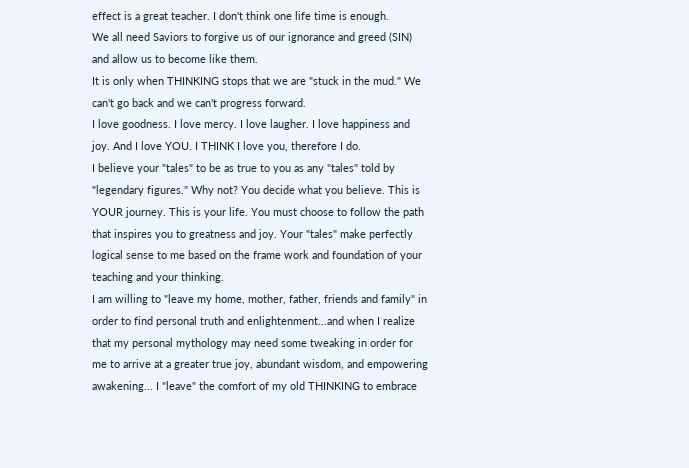effect is a great teacher. I don't think one life time is enough.
We all need Saviors to forgive us of our ignorance and greed (SIN) and allow us to become like them.
It is only when THINKING stops that we are "stuck in the mud." We can't go back and we can't progress forward.
I love goodness. I love mercy. I love laugher. I love happiness and joy. And I love YOU. I THINK I love you, therefore I do.
I believe your "tales" to be as true to you as any "tales" told by "legendary figures." Why not? You decide what you believe. This is YOUR journey. This is your life. You must choose to follow the path that inspires you to greatness and joy. Your "tales" make perfectly logical sense to me based on the frame work and foundation of your teaching and your thinking.
I am willing to "leave my home, mother, father, friends and family" in order to find personal truth and enlightenment...and when I realize that my personal mythology may need some tweaking in order for me to arrive at a greater true joy, abundant wisdom, and empowering awakening... I "leave" the comfort of my old THINKING to embrace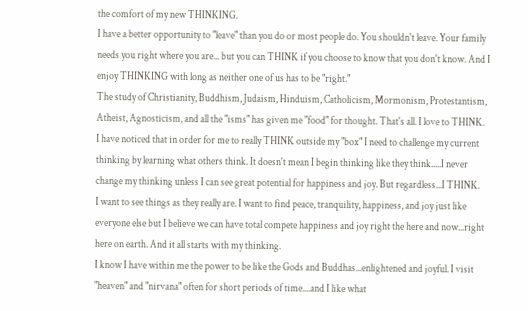the comfort of my new THINKING.
I have a better opportunity to "leave" than you do or most people do. You shouldn't leave. Your family needs you right where you are... but you can THINK if you choose to know that you don't know. And I enjoy THINKING with long as neither one of us has to be "right."
The study of Christianity, Buddhism, Judaism, Hinduism, Catholicism, Mormonism, Protestantism, Atheist, Agnosticism, and all the "isms" has given me "food" for thought. That's all. I love to THINK.
I have noticed that in order for me to really THINK outside my "box" I need to challenge my current thinking by learning what others think. It doesn't mean I begin thinking like they think.....I never change my thinking unless I can see great potential for happiness and joy. But regardless...I THINK.
I want to see things as they really are. I want to find peace, tranquility, happiness, and joy just like everyone else but I believe we can have total compete happiness and joy right the here and now...right here on earth. And it all starts with my thinking.
I know I have within me the power to be like the Gods and Buddhas...enlightened and joyful. I visit "heaven" and "nirvana" often for short periods of time....and I like what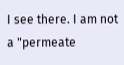I see there. I am not a "permeate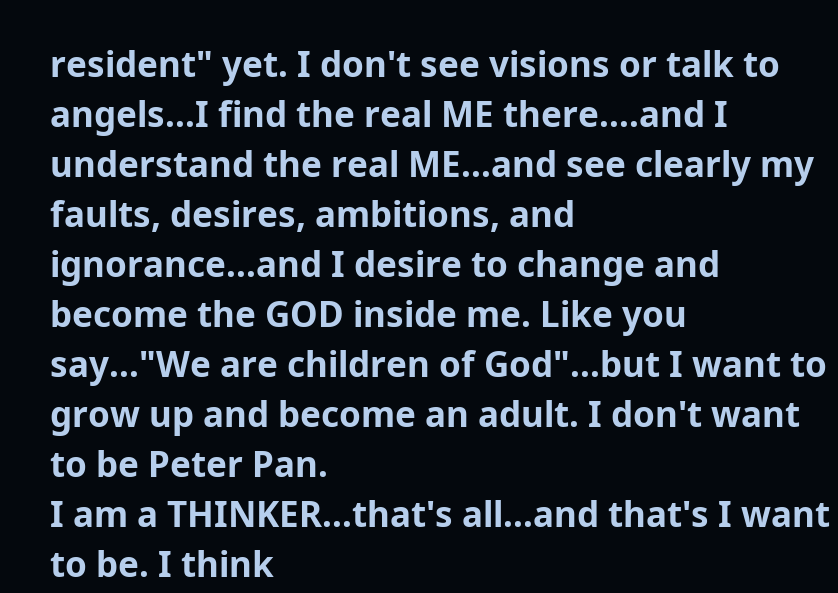resident" yet. I don't see visions or talk to angels...I find the real ME there....and I understand the real ME...and see clearly my faults, desires, ambitions, and ignorance...and I desire to change and become the GOD inside me. Like you say..."We are children of God"...but I want to grow up and become an adult. I don't want to be Peter Pan.
I am a THINKER...that's all...and that's I want to be. I think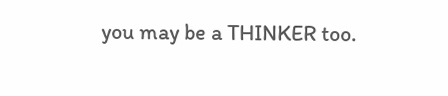you may be a THINKER too.